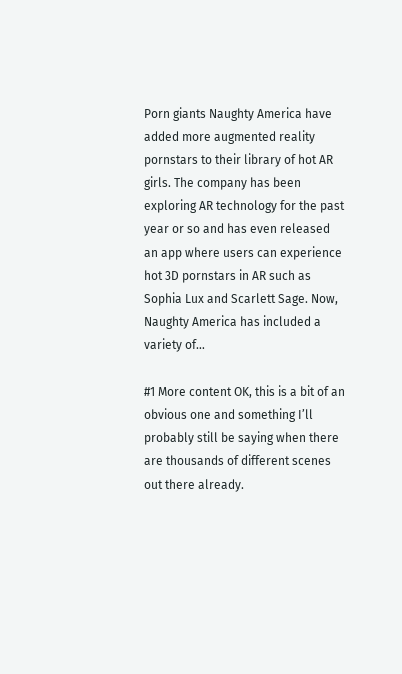Porn giants Naughty America have added more augmented reality pornstars to their library of hot AR girls. The company has been exploring AR technology for the past year or so and has even released an app where users can experience hot 3D pornstars in AR such as Sophia Lux and Scarlett Sage. Now, Naughty America has included a variety of…

#1 More content OK, this is a bit of an obvious one and something I’ll probably still be saying when there are thousands of different scenes out there already.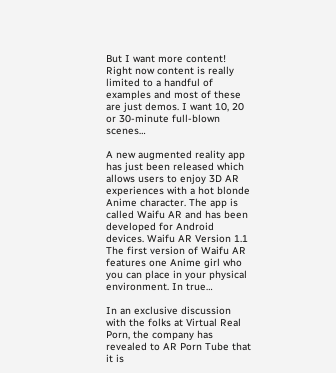But I want more content! Right now content is really limited to a handful of examples and most of these are just demos. I want 10, 20 or 30-minute full-blown scenes…

A new augmented reality app has just been released which allows users to enjoy 3D AR experiences with a hot blonde Anime character. The app is called Waifu AR and has been developed for Android devices. Waifu AR Version 1.1 The first version of Waifu AR features one Anime girl who you can place in your physical environment. In true…

In an exclusive discussion with the folks at Virtual Real Porn, the company has revealed to AR Porn Tube that it is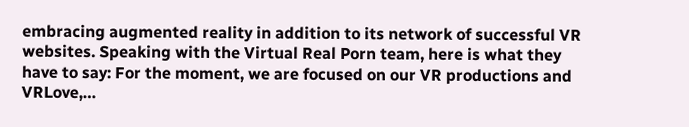embracing augmented reality in addition to its network of successful VR websites. Speaking with the Virtual Real Porn team, here is what they have to say: For the moment, we are focused on our VR productions and VRLove,…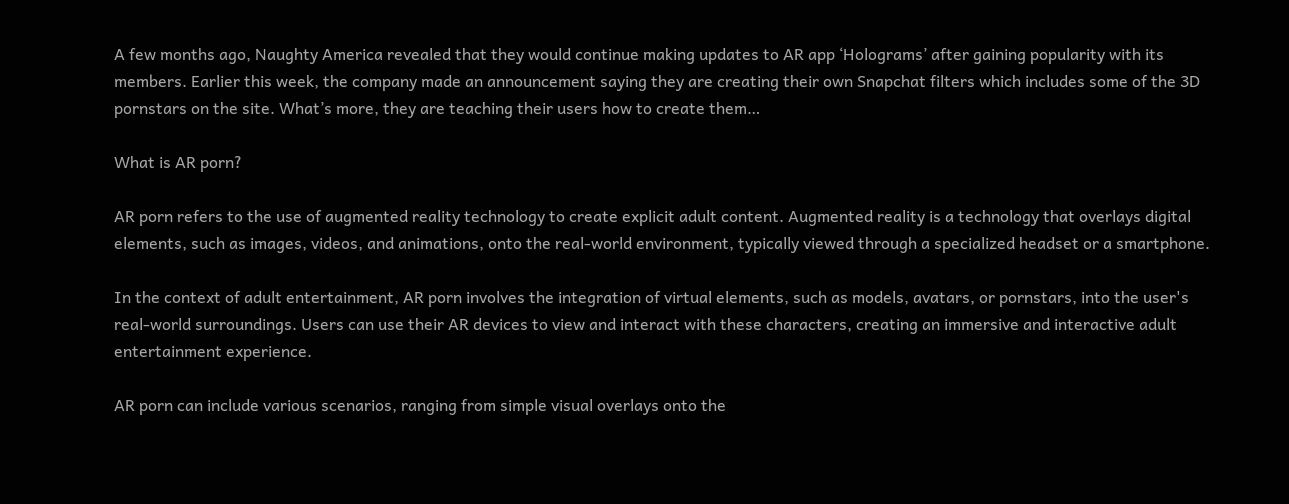A few months ago, Naughty America revealed that they would continue making updates to AR app ‘Holograms’ after gaining popularity with its members. Earlier this week, the company made an announcement saying they are creating their own Snapchat filters which includes some of the 3D pornstars on the site. What’s more, they are teaching their users how to create them…

What is AR porn?

AR porn refers to the use of augmented reality technology to create explicit adult content. Augmented reality is a technology that overlays digital elements, such as images, videos, and animations, onto the real-world environment, typically viewed through a specialized headset or a smartphone.

In the context of adult entertainment, AR porn involves the integration of virtual elements, such as models, avatars, or pornstars, into the user's real-world surroundings. Users can use their AR devices to view and interact with these characters, creating an immersive and interactive adult entertainment experience.

AR porn can include various scenarios, ranging from simple visual overlays onto the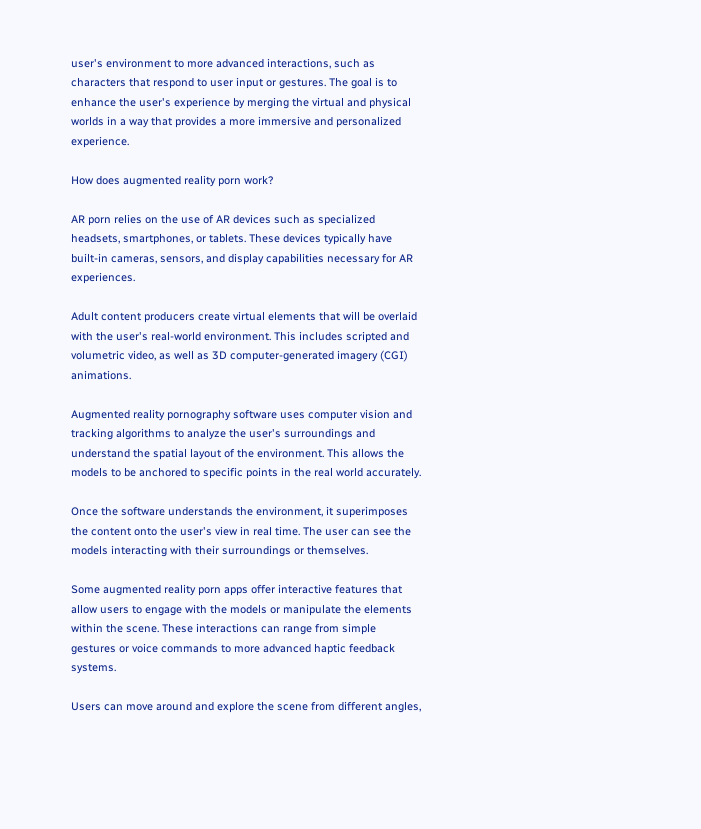user's environment to more advanced interactions, such as characters that respond to user input or gestures. The goal is to enhance the user's experience by merging the virtual and physical worlds in a way that provides a more immersive and personalized experience.

How does augmented reality porn work?

AR porn relies on the use of AR devices such as specialized headsets, smartphones, or tablets. These devices typically have built-in cameras, sensors, and display capabilities necessary for AR experiences.

Adult content producers create virtual elements that will be overlaid with the user's real-world environment. This includes scripted and volumetric video, as well as 3D computer-generated imagery (CGI) animations.

Augmented reality pornography software uses computer vision and tracking algorithms to analyze the user's surroundings and understand the spatial layout of the environment. This allows the models to be anchored to specific points in the real world accurately.

Once the software understands the environment, it superimposes the content onto the user's view in real time. The user can see the models interacting with their surroundings or themselves.

Some augmented reality porn apps offer interactive features that allow users to engage with the models or manipulate the elements within the scene. These interactions can range from simple gestures or voice commands to more advanced haptic feedback systems.

Users can move around and explore the scene from different angles,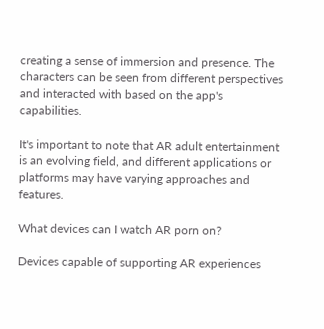creating a sense of immersion and presence. The characters can be seen from different perspectives and interacted with based on the app's capabilities.

It's important to note that AR adult entertainment is an evolving field, and different applications or platforms may have varying approaches and features.

What devices can I watch AR porn on?

Devices capable of supporting AR experiences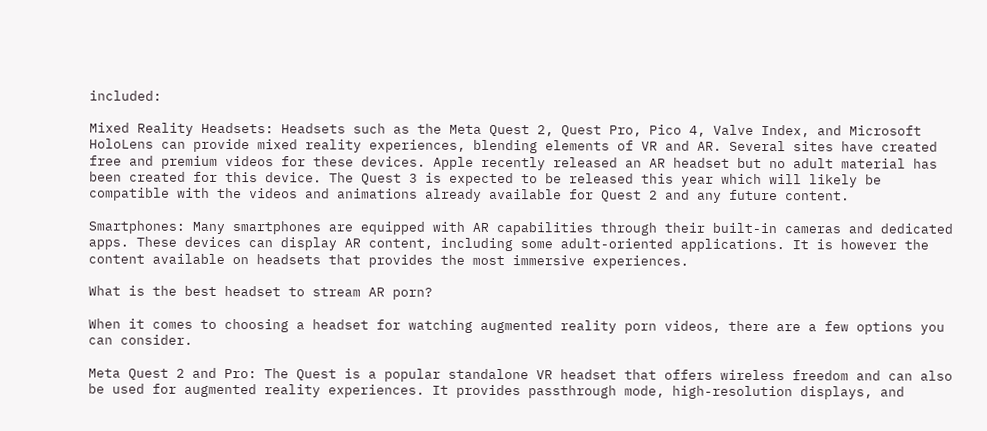included:

Mixed Reality Headsets: Headsets such as the Meta Quest 2, Quest Pro, Pico 4, Valve Index, and Microsoft HoloLens can provide mixed reality experiences, blending elements of VR and AR. Several sites have created free and premium videos for these devices. Apple recently released an AR headset but no adult material has been created for this device. The Quest 3 is expected to be released this year which will likely be compatible with the videos and animations already available for Quest 2 and any future content.

Smartphones: Many smartphones are equipped with AR capabilities through their built-in cameras and dedicated apps. These devices can display AR content, including some adult-oriented applications. It is however the content available on headsets that provides the most immersive experiences.

What is the best headset to stream AR porn?

When it comes to choosing a headset for watching augmented reality porn videos, there are a few options you can consider.

Meta Quest 2 and Pro: The Quest is a popular standalone VR headset that offers wireless freedom and can also be used for augmented reality experiences. It provides passthrough mode, high-resolution displays, and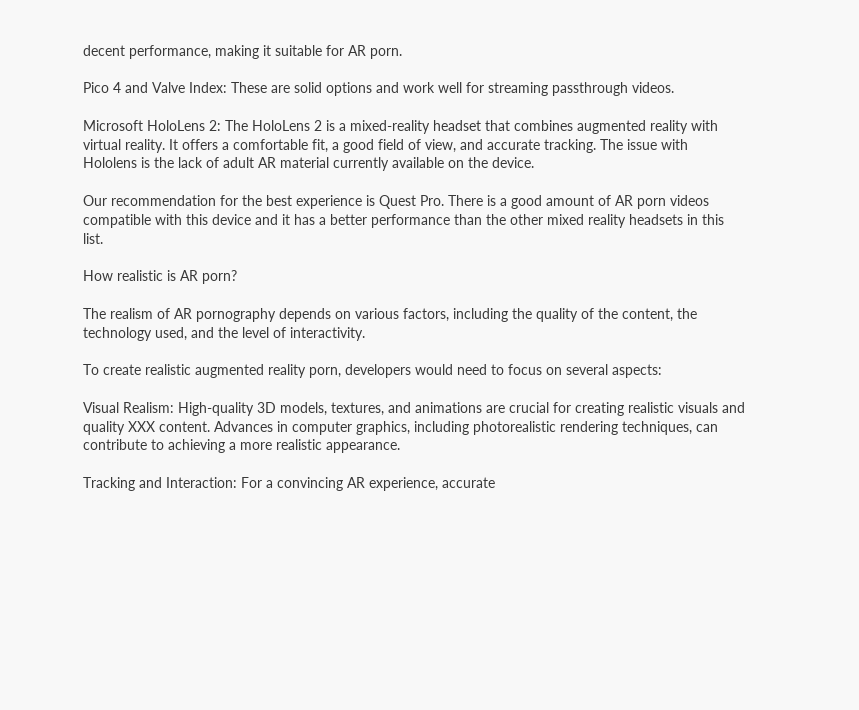decent performance, making it suitable for AR porn.

Pico 4 and Valve Index: These are solid options and work well for streaming passthrough videos.

Microsoft HoloLens 2: The HoloLens 2 is a mixed-reality headset that combines augmented reality with virtual reality. It offers a comfortable fit, a good field of view, and accurate tracking. The issue with Hololens is the lack of adult AR material currently available on the device.

Our recommendation for the best experience is Quest Pro. There is a good amount of AR porn videos compatible with this device and it has a better performance than the other mixed reality headsets in this list.

How realistic is AR porn?

The realism of AR pornography depends on various factors, including the quality of the content, the technology used, and the level of interactivity.

To create realistic augmented reality porn, developers would need to focus on several aspects:

Visual Realism: High-quality 3D models, textures, and animations are crucial for creating realistic visuals and quality XXX content. Advances in computer graphics, including photorealistic rendering techniques, can contribute to achieving a more realistic appearance.

Tracking and Interaction: For a convincing AR experience, accurate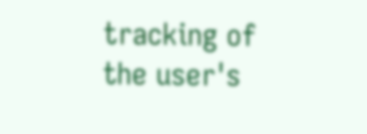tracking of the user's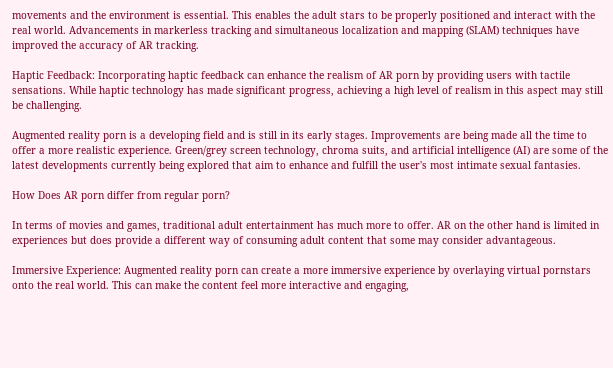movements and the environment is essential. This enables the adult stars to be properly positioned and interact with the real world. Advancements in markerless tracking and simultaneous localization and mapping (SLAM) techniques have improved the accuracy of AR tracking.

Haptic Feedback: Incorporating haptic feedback can enhance the realism of AR porn by providing users with tactile sensations. While haptic technology has made significant progress, achieving a high level of realism in this aspect may still be challenging.

Augmented reality porn is a developing field and is still in its early stages. Improvements are being made all the time to offer a more realistic experience. Green/grey screen technology, chroma suits, and artificial intelligence (AI) are some of the latest developments currently being explored that aim to enhance and fulfill the user's most intimate sexual fantasies.

How Does AR porn differ from regular porn?

In terms of movies and games, traditional adult entertainment has much more to offer. AR on the other hand is limited in experiences but does provide a different way of consuming adult content that some may consider advantageous.

Immersive Experience: Augmented reality porn can create a more immersive experience by overlaying virtual pornstars onto the real world. This can make the content feel more interactive and engaging,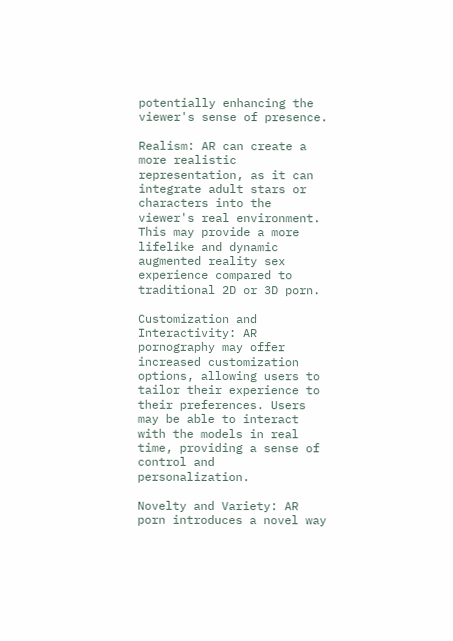potentially enhancing the viewer's sense of presence.

Realism: AR can create a more realistic representation, as it can integrate adult stars or characters into the viewer's real environment. This may provide a more lifelike and dynamic augmented reality sex experience compared to traditional 2D or 3D porn.

Customization and Interactivity: AR pornography may offer increased customization options, allowing users to tailor their experience to their preferences. Users may be able to interact with the models in real time, providing a sense of control and personalization.

Novelty and Variety: AR porn introduces a novel way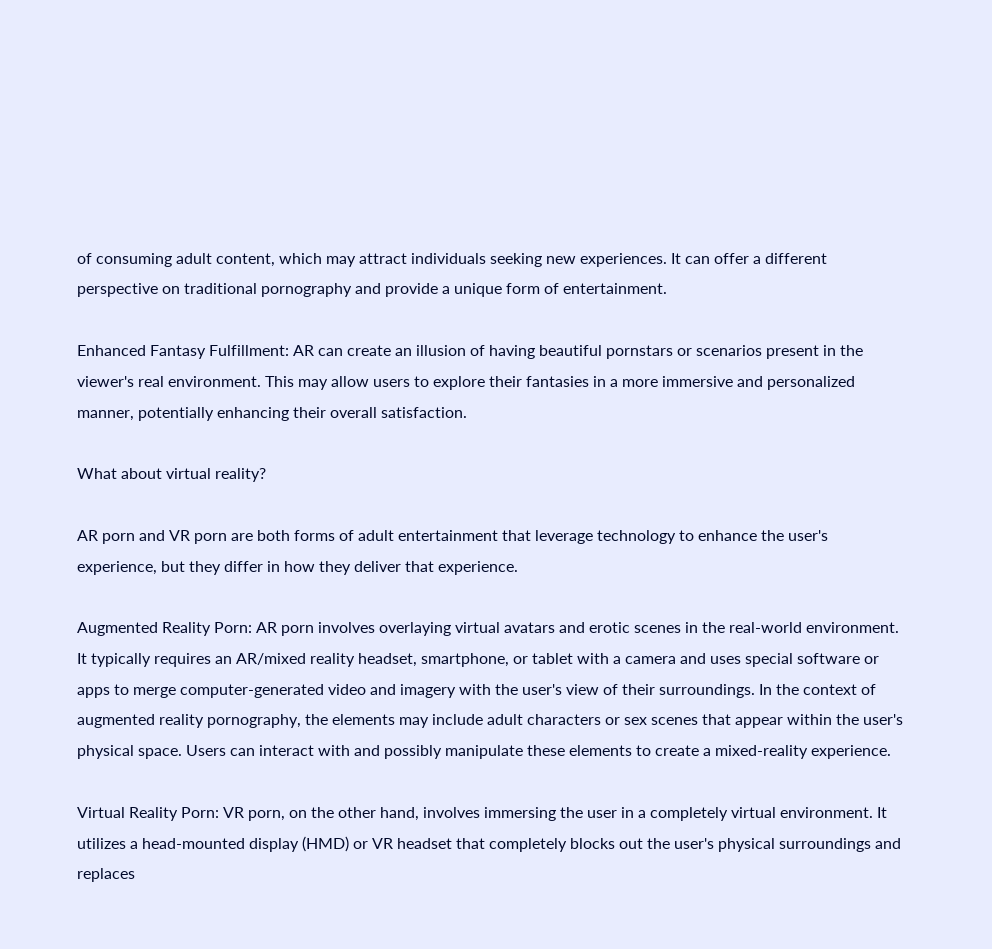of consuming adult content, which may attract individuals seeking new experiences. It can offer a different perspective on traditional pornography and provide a unique form of entertainment.

Enhanced Fantasy Fulfillment: AR can create an illusion of having beautiful pornstars or scenarios present in the viewer's real environment. This may allow users to explore their fantasies in a more immersive and personalized manner, potentially enhancing their overall satisfaction.

What about virtual reality?

AR porn and VR porn are both forms of adult entertainment that leverage technology to enhance the user's experience, but they differ in how they deliver that experience.

Augmented Reality Porn: AR porn involves overlaying virtual avatars and erotic scenes in the real-world environment. It typically requires an AR/mixed reality headset, smartphone, or tablet with a camera and uses special software or apps to merge computer-generated video and imagery with the user's view of their surroundings. In the context of augmented reality pornography, the elements may include adult characters or sex scenes that appear within the user's physical space. Users can interact with and possibly manipulate these elements to create a mixed-reality experience.

Virtual Reality Porn: VR porn, on the other hand, involves immersing the user in a completely virtual environment. It utilizes a head-mounted display (HMD) or VR headset that completely blocks out the user's physical surroundings and replaces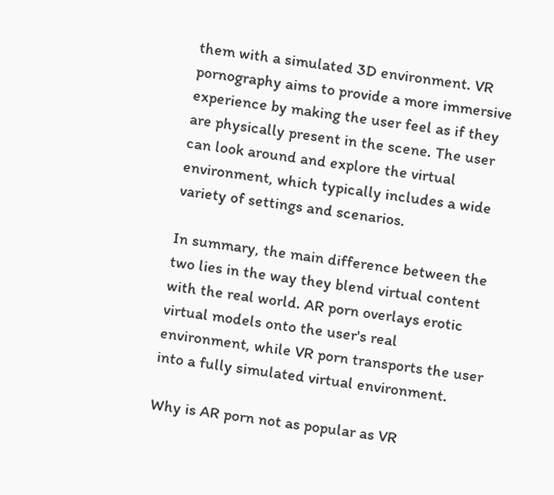them with a simulated 3D environment. VR pornography aims to provide a more immersive experience by making the user feel as if they are physically present in the scene. The user can look around and explore the virtual environment, which typically includes a wide variety of settings and scenarios.

In summary, the main difference between the two lies in the way they blend virtual content with the real world. AR porn overlays erotic virtual models onto the user's real environment, while VR porn transports the user into a fully simulated virtual environment.

Why is AR porn not as popular as VR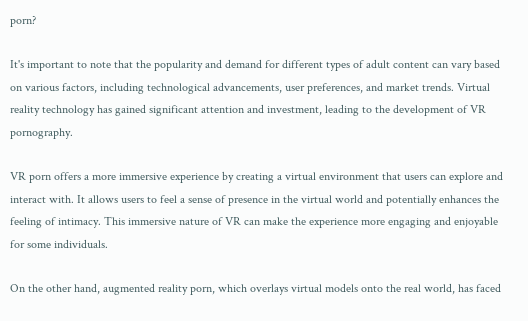porn?

It's important to note that the popularity and demand for different types of adult content can vary based on various factors, including technological advancements, user preferences, and market trends. Virtual reality technology has gained significant attention and investment, leading to the development of VR pornography.

VR porn offers a more immersive experience by creating a virtual environment that users can explore and interact with. It allows users to feel a sense of presence in the virtual world and potentially enhances the feeling of intimacy. This immersive nature of VR can make the experience more engaging and enjoyable for some individuals.

On the other hand, augmented reality porn, which overlays virtual models onto the real world, has faced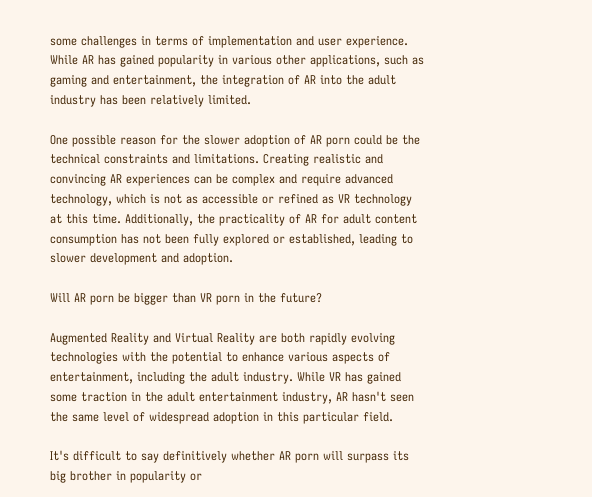some challenges in terms of implementation and user experience. While AR has gained popularity in various other applications, such as gaming and entertainment, the integration of AR into the adult industry has been relatively limited.

One possible reason for the slower adoption of AR porn could be the technical constraints and limitations. Creating realistic and convincing AR experiences can be complex and require advanced technology, which is not as accessible or refined as VR technology at this time. Additionally, the practicality of AR for adult content consumption has not been fully explored or established, leading to slower development and adoption.

Will AR porn be bigger than VR porn in the future?

Augmented Reality and Virtual Reality are both rapidly evolving technologies with the potential to enhance various aspects of entertainment, including the adult industry. While VR has gained some traction in the adult entertainment industry, AR hasn't seen the same level of widespread adoption in this particular field.

It's difficult to say definitively whether AR porn will surpass its big brother in popularity or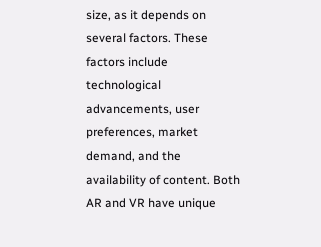size, as it depends on several factors. These factors include technological advancements, user preferences, market demand, and the availability of content. Both AR and VR have unique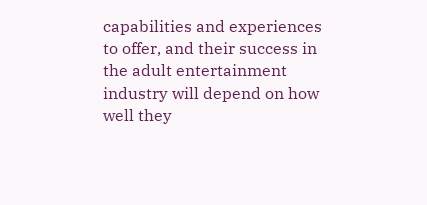capabilities and experiences to offer, and their success in the adult entertainment industry will depend on how well they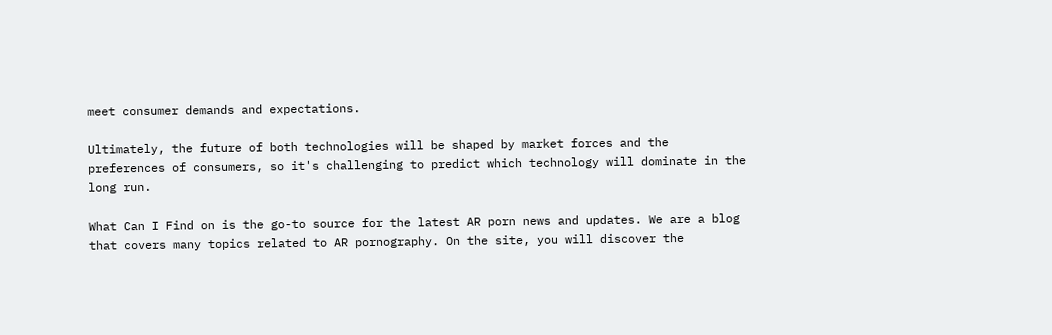meet consumer demands and expectations.

Ultimately, the future of both technologies will be shaped by market forces and the preferences of consumers, so it's challenging to predict which technology will dominate in the long run.

What Can I Find on is the go-to source for the latest AR porn news and updates. We are a blog that covers many topics related to AR pornography. On the site, you will discover the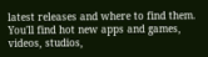latest releases and where to find them. You'll find hot new apps and games, videos, studios,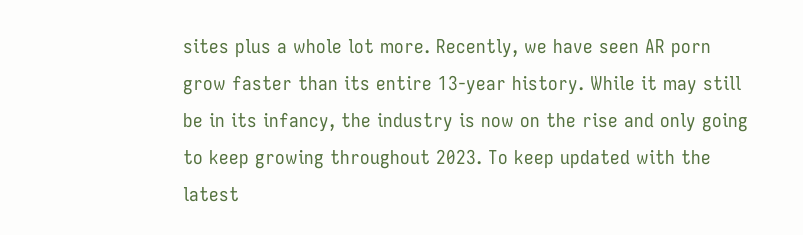sites plus a whole lot more. Recently, we have seen AR porn grow faster than its entire 13-year history. While it may still be in its infancy, the industry is now on the rise and only going to keep growing throughout 2023. To keep updated with the latest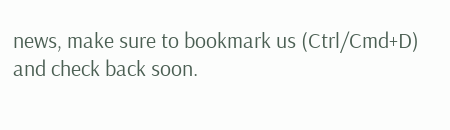news, make sure to bookmark us (Ctrl/Cmd+D) and check back soon.